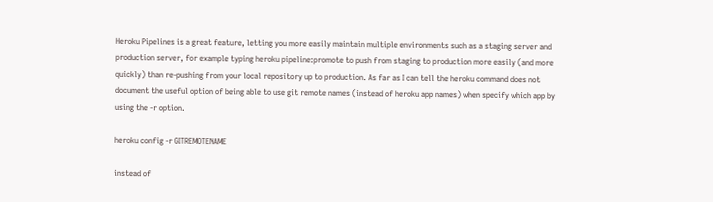Heroku Pipelines is a great feature, letting you more easily maintain multiple environments such as a staging server and production server, for example typing heroku pipeline:promote to push from staging to production more easily (and more quickly) than re-pushing from your local repository up to production. As far as I can tell the heroku command does not document the useful option of being able to use git remote names (instead of heroku app names) when specify which app by using the -r option.

heroku config -r GITREMOTENAME

instead of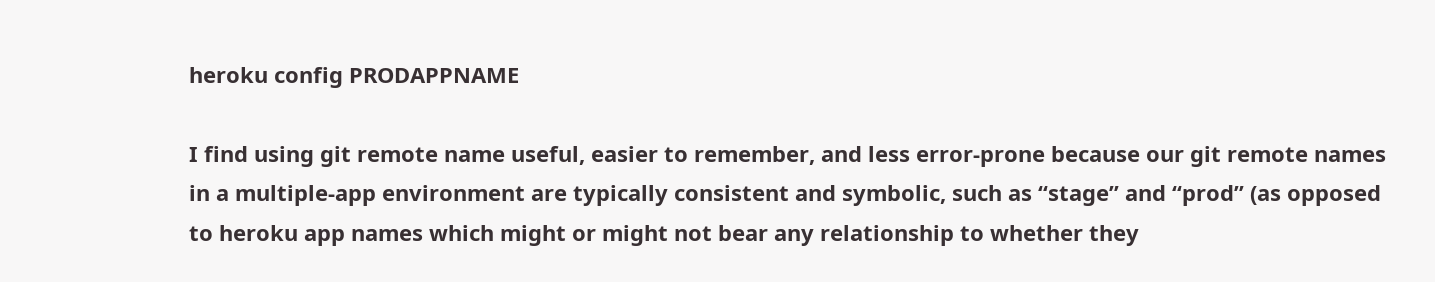heroku config PRODAPPNAME

I find using git remote name useful, easier to remember, and less error-prone because our git remote names in a multiple-app environment are typically consistent and symbolic, such as “stage” and “prod” (as opposed to heroku app names which might or might not bear any relationship to whether they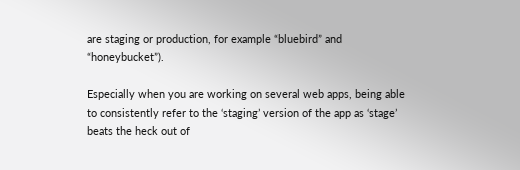are staging or production, for example “bluebird” and “honeybucket”).

Especially when you are working on several web apps, being able to consistently refer to the ‘staging’ version of the app as ‘stage’ beats the heck out of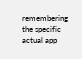remembering the specific actual app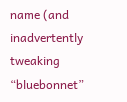name (and inadvertently tweaking “bluebonnet”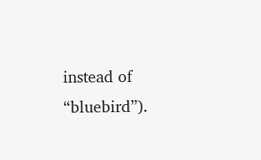instead of “bluebird”).